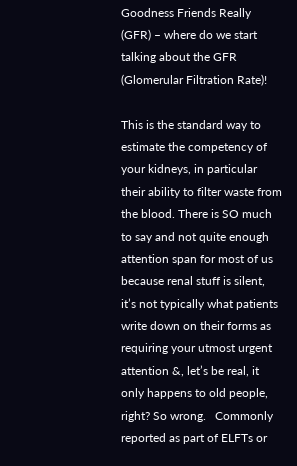Goodness Friends Really (GFR) – where do we start talking about the GFR (Glomerular Filtration Rate)!

This is the standard way to estimate the competency of your kidneys, in particular their ability to filter waste from the blood. There is SO much to say and not quite enough attention span for most of us because renal stuff is silent, it’s not typically what patients write down on their forms as requiring your utmost urgent attention &, let’s be real, it only happens to old people, right? So wrong.   Commonly reported as part of ELFTs or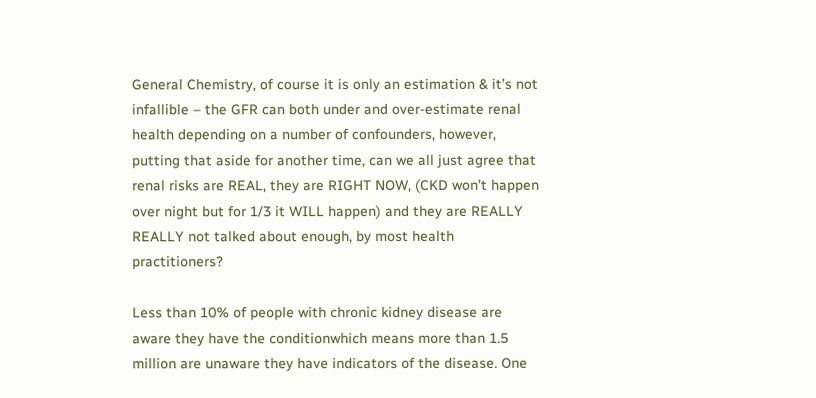General Chemistry, of course it is only an estimation & it’s not infallible – the GFR can both under and over-estimate renal health depending on a number of confounders, however, putting that aside for another time, can we all just agree that renal risks are REAL, they are RIGHT NOW, (CKD won’t happen over night but for 1/3 it WILL happen) and they are REALLY REALLY not talked about enough, by most health practitioners?

Less than 10% of people with chronic kidney disease are aware they have the conditionwhich means more than 1.5 million are unaware they have indicators of the disease. One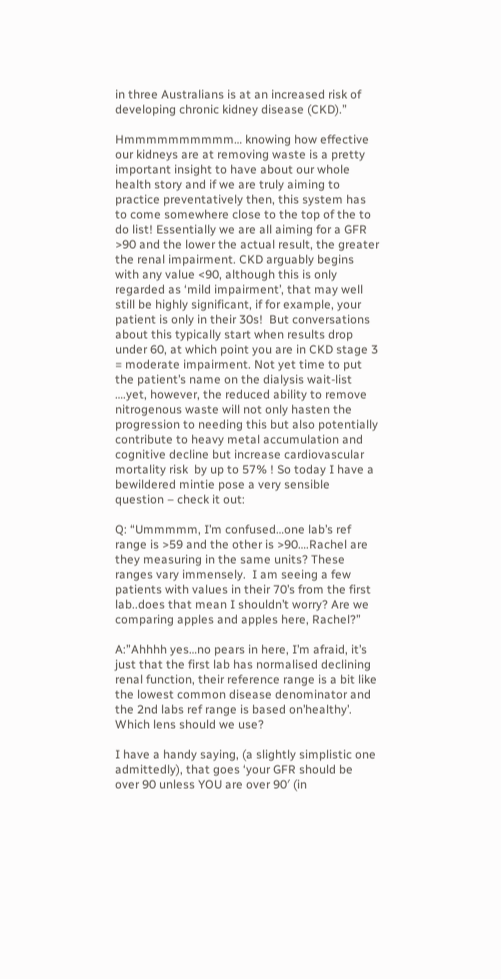in three Australians is at an increased risk of developing chronic kidney disease (CKD).”

Hmmmmmmmmmm… knowing how effective our kidneys are at removing waste is a pretty important insight to have about our whole health story and if we are truly aiming to practice preventatively then, this system has to come somewhere close to the top of the to do list! Essentially we are all aiming for a GFR >90 and the lower the actual result, the greater the renal impairment. CKD arguably begins with any value <90, although this is only regarded as ‘mild impairment’, that may well still be highly significant, if for example, your patient is only in their 30s!  But conversations about this typically start when results drop under 60, at which point you are in CKD stage 3 = moderate impairment. Not yet time to put the patient’s name on the dialysis wait-list ….yet, however, the reduced ability to remove nitrogenous waste will not only hasten the progression to needing this but also potentially contribute to heavy metal accumulation and cognitive decline but increase cardiovascular mortality risk  by up to 57% ! So today I have a bewildered mintie pose a very sensible question – check it out:

Q: “Ummmmm, I’m confused…one lab’s ref range is >59 and the other is >90….Rachel are they measuring in the same units? These ranges vary immensely.  I am seeing a few patients with values in their 70’s from the first lab..does that mean I shouldn’t worry? Are we comparing apples and apples here, Rachel?”

A:”Ahhhh yes…no pears in here, I’m afraid, it’s just that the first lab has normalised declining renal function, their reference range is a bit like the lowest common disease denominator and the 2nd labs ref range is based on’healthy’. Which lens should we use?

I have a handy saying, (a slightly simplistic one admittedly), that goes ‘your GFR should be over 90 unless YOU are over 90′ (in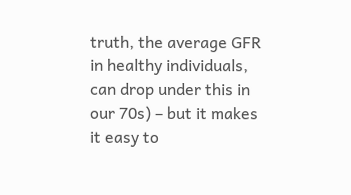truth, the average GFR in healthy individuals, can drop under this in our 70s) – but it makes it easy to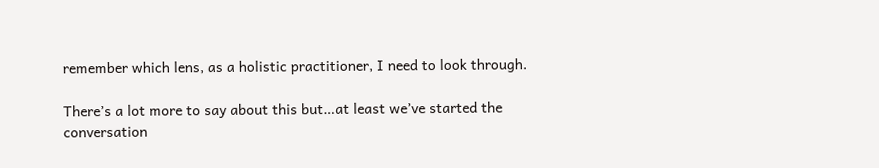remember which lens, as a holistic practitioner, I need to look through.

There’s a lot more to say about this but…at least we’ve started the conversation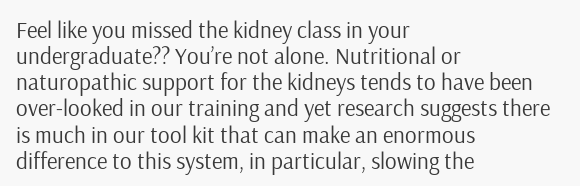Feel like you missed the kidney class in your undergraduate?? You’re not alone. Nutritional or naturopathic support for the kidneys tends to have been over-looked in our training and yet research suggests there is much in our tool kit that can make an enormous difference to this system, in particular, slowing the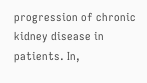progression of chronic kidney disease in patients. In,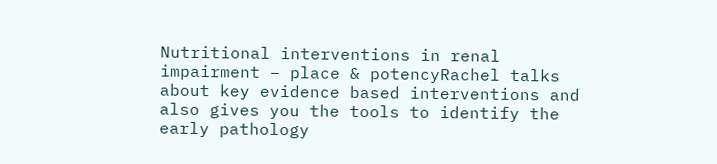Nutritional interventions in renal impairment – place & potencyRachel talks about key evidence based interventions and also gives you the tools to identify the early pathology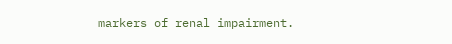markers of renal impairment.